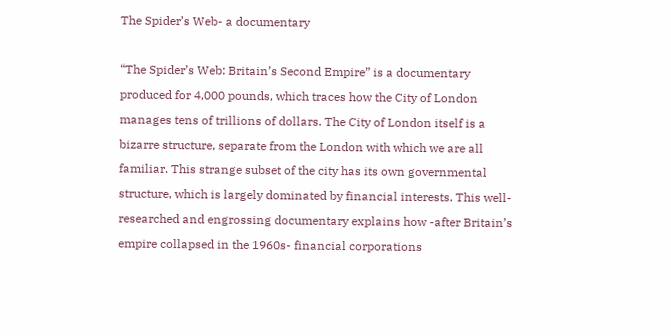The Spider’s Web- a documentary

“The Spider’s Web: Britain’s Second Empire” is a documentary produced for 4,000 pounds, which traces how the City of London manages tens of trillions of dollars. The City of London itself is a bizarre structure, separate from the London with which we are all familiar. This strange subset of the city has its own governmental structure, which is largely dominated by financial interests. This well-researched and engrossing documentary explains how -after Britain’s empire collapsed in the 1960s- financial corporations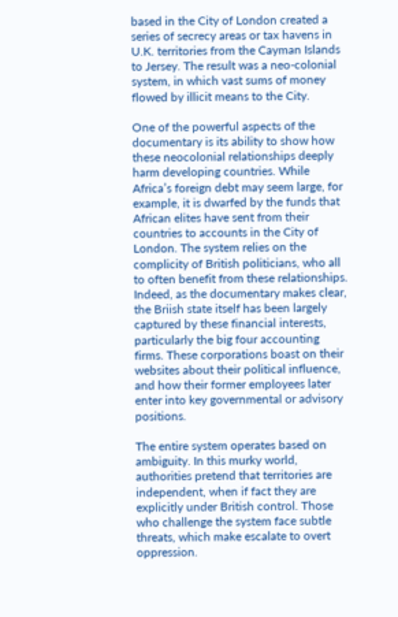based in the City of London created a series of secrecy areas or tax havens in U.K. territories from the Cayman Islands to Jersey. The result was a neo-colonial system, in which vast sums of money flowed by illicit means to the City.

One of the powerful aspects of the documentary is its ability to show how these neocolonial relationships deeply harm developing countries. While Africa’s foreign debt may seem large, for example, it is dwarfed by the funds that African elites have sent from their countries to accounts in the City of London. The system relies on the complicity of British politicians, who all to often benefit from these relationships. Indeed, as the documentary makes clear, the Briish state itself has been largely captured by these financial interests, particularly the big four accounting firms. These corporations boast on their websites about their political influence, and how their former employees later enter into key governmental or advisory positions.

The entire system operates based on ambiguity. In this murky world, authorities pretend that territories are independent, when if fact they are explicitly under British control. Those who challenge the system face subtle threats, which make escalate to overt oppression.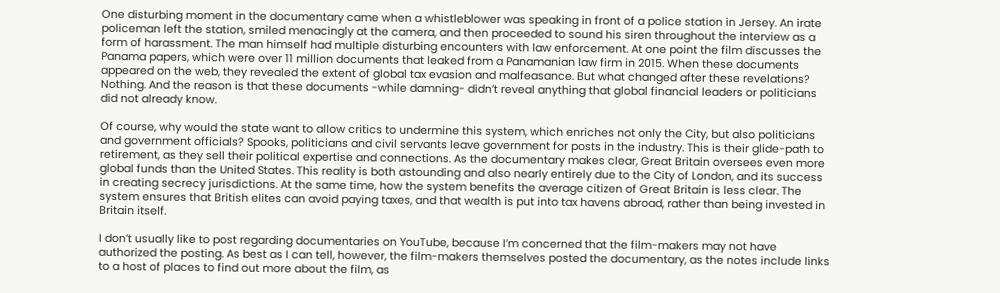One disturbing moment in the documentary came when a whistleblower was speaking in front of a police station in Jersey. An irate policeman left the station, smiled menacingly at the camera, and then proceeded to sound his siren throughout the interview as a form of harassment. The man himself had multiple disturbing encounters with law enforcement. At one point the film discusses the Panama papers, which were over 11 million documents that leaked from a Panamanian law firm in 2015. When these documents appeared on the web, they revealed the extent of global tax evasion and malfeasance. But what changed after these revelations? Nothing. And the reason is that these documents -while damning- didn’t reveal anything that global financial leaders or politicians did not already know.

Of course, why would the state want to allow critics to undermine this system, which enriches not only the City, but also politicians and government officials? Spooks, politicians and civil servants leave government for posts in the industry. This is their glide-path to retirement, as they sell their political expertise and connections. As the documentary makes clear, Great Britain oversees even more global funds than the United States. This reality is both astounding and also nearly entirely due to the City of London, and its success in creating secrecy jurisdictions. At the same time, how the system benefits the average citizen of Great Britain is less clear. The system ensures that British elites can avoid paying taxes, and that wealth is put into tax havens abroad, rather than being invested in Britain itself.

I don’t usually like to post regarding documentaries on YouTube, because I’m concerned that the film-makers may not have authorized the posting. As best as I can tell, however, the film-makers themselves posted the documentary, as the notes include links to a host of places to find out more about the film, as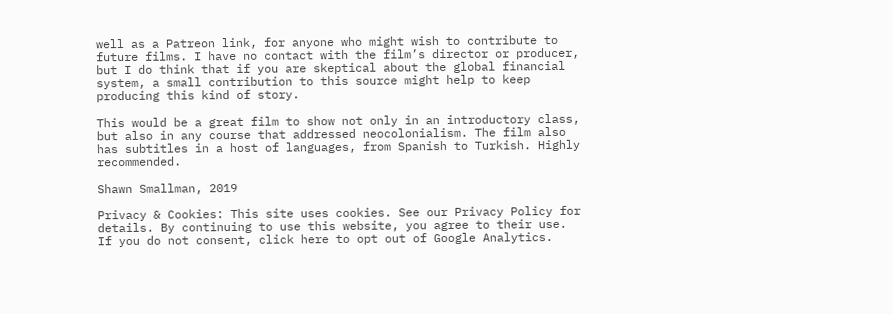well as a Patreon link, for anyone who might wish to contribute to future films. I have no contact with the film’s director or producer, but I do think that if you are skeptical about the global financial system, a small contribution to this source might help to keep producing this kind of story.

This would be a great film to show not only in an introductory class, but also in any course that addressed neocolonialism. The film also has subtitles in a host of languages, from Spanish to Turkish. Highly recommended.

Shawn Smallman, 2019

Privacy & Cookies: This site uses cookies. See our Privacy Policy for details. By continuing to use this website, you agree to their use. If you do not consent, click here to opt out of Google Analytics.